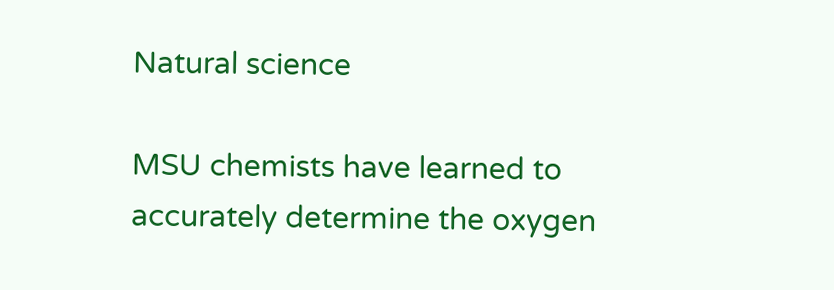Natural science

MSU chemists have learned to accurately determine the oxygen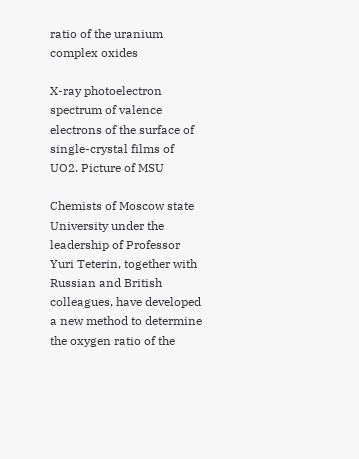ratio of the uranium complex oxides

X-ray photoelectron spectrum of valence electrons of the surface of single-crystal films of UO2. Picture of MSU

Chemists of Moscow state University under the leadership of Professor Yuri Teterin, together with Russian and British colleagues, have developed a new method to determine the oxygen ratio of the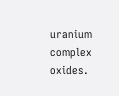uranium complex oxides.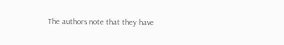The authors note that they have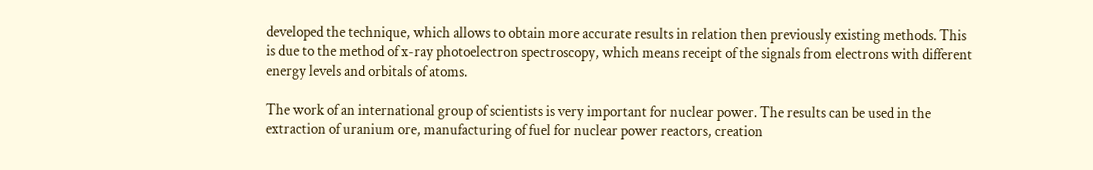developed the technique, which allows to obtain more accurate results in relation then previously existing methods. This is due to the method of x-ray photoelectron spectroscopy, which means receipt of the signals from electrons with different energy levels and orbitals of atoms.

The work of an international group of scientists is very important for nuclear power. The results can be used in the extraction of uranium ore, manufacturing of fuel for nuclear power reactors, creation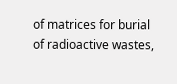of matrices for burial of radioactive wastes,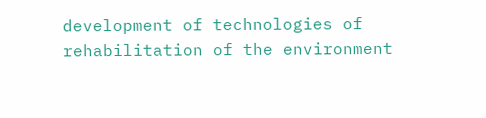development of technologies of rehabilitation of the environment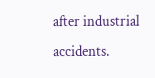after industrial accidents.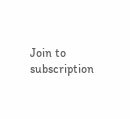Join to subscription